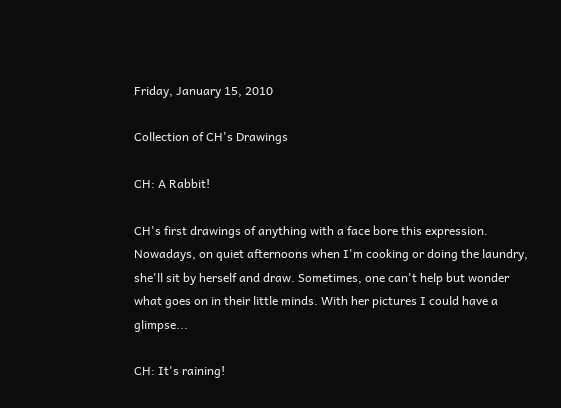Friday, January 15, 2010

Collection of CH's Drawings

CH: A Rabbit!

CH's first drawings of anything with a face bore this expression. Nowadays, on quiet afternoons when I'm cooking or doing the laundry, she'll sit by herself and draw. Sometimes, one can't help but wonder what goes on in their little minds. With her pictures I could have a glimpse...

CH: It's raining!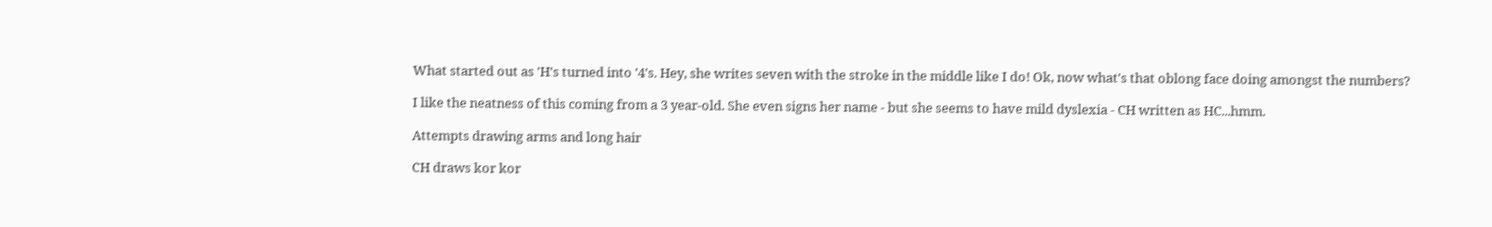What started out as 'H's turned into '4's. Hey, she writes seven with the stroke in the middle like I do! Ok, now what's that oblong face doing amongst the numbers?

I like the neatness of this coming from a 3 year-old. She even signs her name - but she seems to have mild dyslexia - CH written as HC...hmm.

Attempts drawing arms and long hair

CH draws kor kor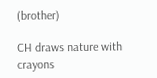(brother)

CH draws nature with crayons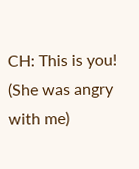CH: This is you! (She was angry with me)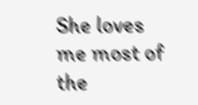She loves me most of the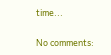time...

No comments: